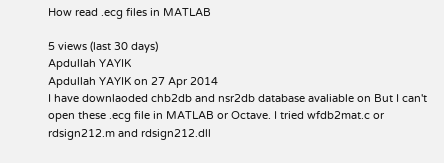How read .ecg files in MATLAB

5 views (last 30 days)
Apdullah YAYIK
Apdullah YAYIK on 27 Apr 2014
I have downlaoded chb2db and nsr2db database avaliable on But I can't open these .ecg file in MATLAB or Octave. I tried wfdb2mat.c or rdsign212.m and rdsign212.dll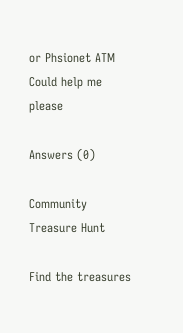or Phsionet ATM
Could help me please

Answers (0)

Community Treasure Hunt

Find the treasures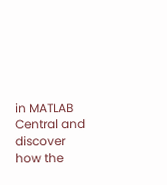in MATLAB Central and discover how the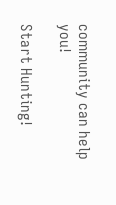community can help you!

Start Hunting!